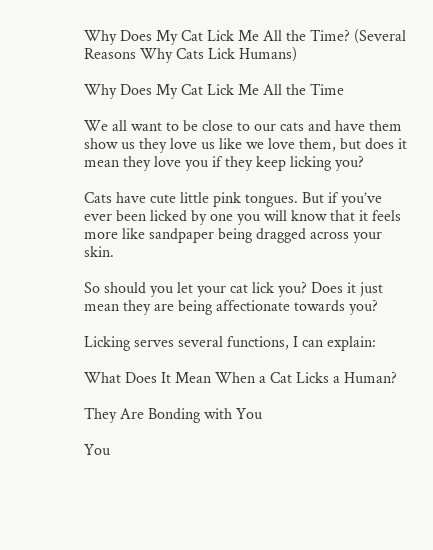Why Does My Cat Lick Me All the Time? (Several Reasons Why Cats Lick Humans)

Why Does My Cat Lick Me All the Time

We all want to be close to our cats and have them show us they love us like we love them, but does it mean they love you if they keep licking you?

Cats have cute little pink tongues. But if you’ve ever been licked by one you will know that it feels more like sandpaper being dragged across your skin.

So should you let your cat lick you? Does it just mean they are being affectionate towards you?

Licking serves several functions, I can explain:

What Does It Mean When a Cat Licks a Human?

They Are Bonding with You

You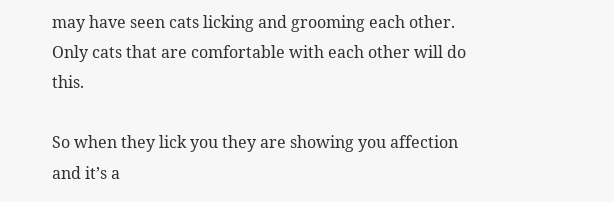may have seen cats licking and grooming each other. Only cats that are comfortable with each other will do this.

So when they lick you they are showing you affection and it’s a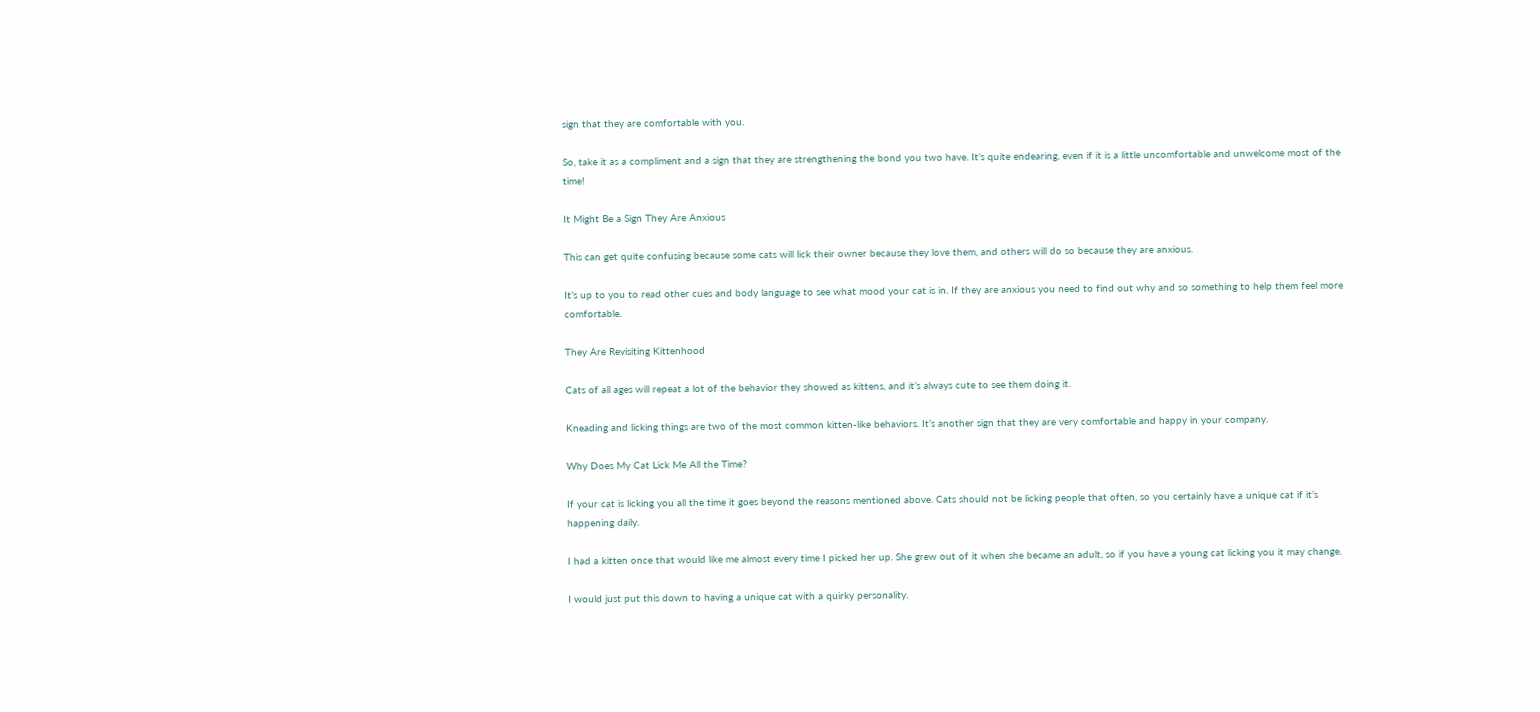sign that they are comfortable with you.

So, take it as a compliment and a sign that they are strengthening the bond you two have. It’s quite endearing, even if it is a little uncomfortable and unwelcome most of the time!

It Might Be a Sign They Are Anxious

This can get quite confusing because some cats will lick their owner because they love them, and others will do so because they are anxious.

It’s up to you to read other cues and body language to see what mood your cat is in. If they are anxious you need to find out why and so something to help them feel more comfortable.

They Are Revisiting Kittenhood

Cats of all ages will repeat a lot of the behavior they showed as kittens, and it’s always cute to see them doing it.

Kneading and licking things are two of the most common kitten-like behaviors. It’s another sign that they are very comfortable and happy in your company.

Why Does My Cat Lick Me All the Time?

If your cat is licking you all the time it goes beyond the reasons mentioned above. Cats should not be licking people that often, so you certainly have a unique cat if it’s happening daily.

I had a kitten once that would like me almost every time I picked her up. She grew out of it when she became an adult, so if you have a young cat licking you it may change.

I would just put this down to having a unique cat with a quirky personality.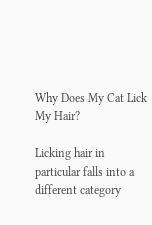Why Does My Cat Lick My Hair?

Licking hair in particular falls into a different category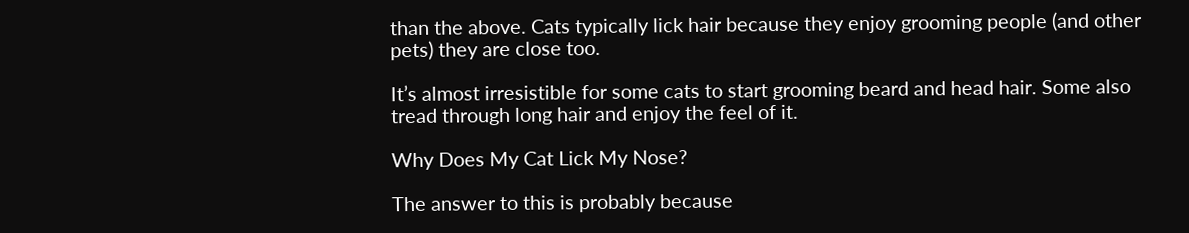than the above. Cats typically lick hair because they enjoy grooming people (and other pets) they are close too.

It’s almost irresistible for some cats to start grooming beard and head hair. Some also tread through long hair and enjoy the feel of it.

Why Does My Cat Lick My Nose?

The answer to this is probably because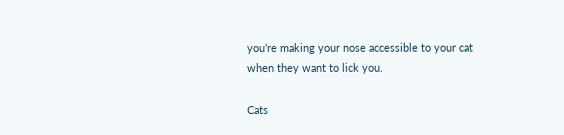you’re making your nose accessible to your cat when they want to lick you.

Cats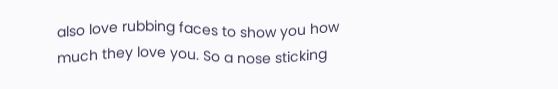also love rubbing faces to show you how much they love you. So a nose sticking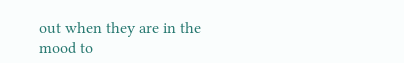out when they are in the mood to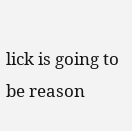lick is going to be reason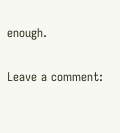enough.

Leave a comment: